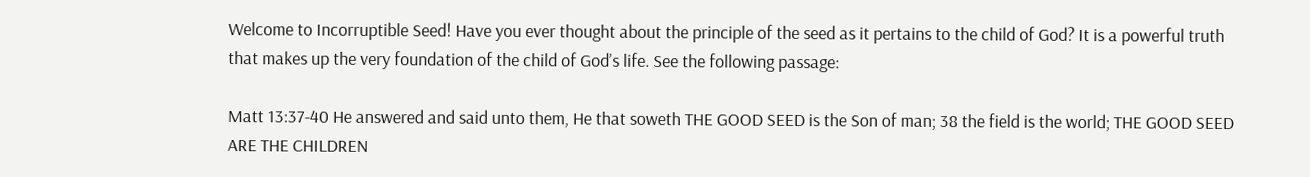Welcome to Incorruptible Seed! Have you ever thought about the principle of the seed as it pertains to the child of God? It is a powerful truth that makes up the very foundation of the child of God’s life. See the following passage:

Matt 13:37-40 He answered and said unto them, He that soweth THE GOOD SEED is the Son of man; 38 the field is the world; THE GOOD SEED ARE THE CHILDREN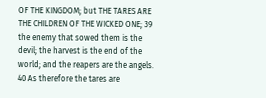OF THE KINGDOM; but THE TARES ARE THE CHILDREN OF THE WICKED ONE; 39 the enemy that sowed them is the devil; the harvest is the end of the world; and the reapers are the angels. 40 As therefore the tares are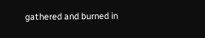gathered and burned in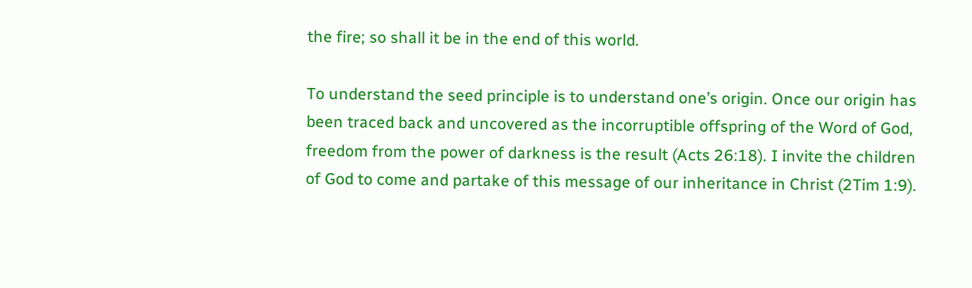the fire; so shall it be in the end of this world.

To understand the seed principle is to understand one’s origin. Once our origin has been traced back and uncovered as the incorruptible offspring of the Word of God, freedom from the power of darkness is the result (Acts 26:18). I invite the children of God to come and partake of this message of our inheritance in Christ (2Tim 1:9).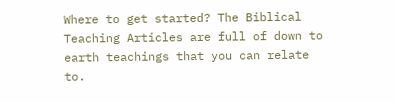Where to get started? The Biblical Teaching Articles are full of down to earth teachings that you can relate to.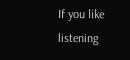If you like listening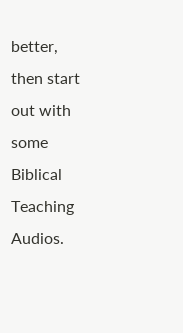better, then start out with some Biblical Teaching Audios.